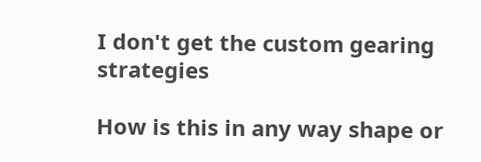I don't get the custom gearing strategies

How is this in any way shape or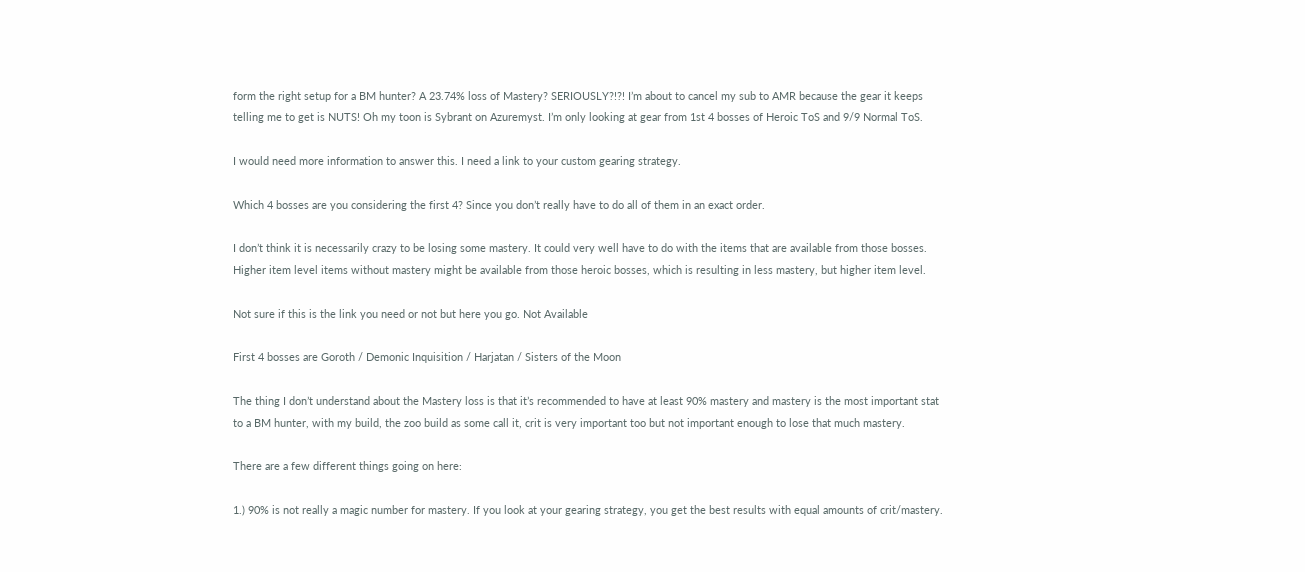form the right setup for a BM hunter? A 23.74% loss of Mastery? SERIOUSLY?!?! I’m about to cancel my sub to AMR because the gear it keeps telling me to get is NUTS! Oh my toon is Sybrant on Azuremyst. I’m only looking at gear from 1st 4 bosses of Heroic ToS and 9/9 Normal ToS.

I would need more information to answer this. I need a link to your custom gearing strategy.

Which 4 bosses are you considering the first 4? Since you don’t really have to do all of them in an exact order.

I don’t think it is necessarily crazy to be losing some mastery. It could very well have to do with the items that are available from those bosses. Higher item level items without mastery might be available from those heroic bosses, which is resulting in less mastery, but higher item level.

Not sure if this is the link you need or not but here you go. Not Available

First 4 bosses are Goroth / Demonic Inquisition / Harjatan / Sisters of the Moon

The thing I don’t understand about the Mastery loss is that it’s recommended to have at least 90% mastery and mastery is the most important stat to a BM hunter, with my build, the zoo build as some call it, crit is very important too but not important enough to lose that much mastery.

There are a few different things going on here:

1.) 90% is not really a magic number for mastery. If you look at your gearing strategy, you get the best results with equal amounts of crit/mastery.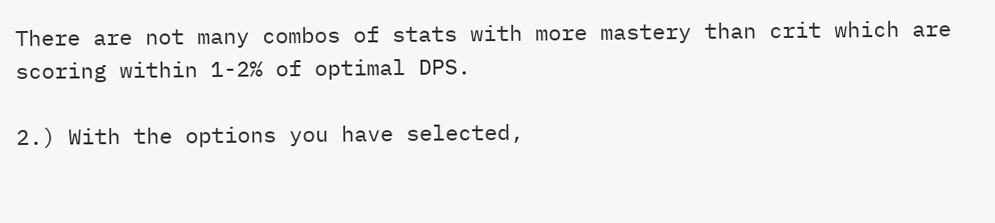There are not many combos of stats with more mastery than crit which are scoring within 1-2% of optimal DPS.

2.) With the options you have selected,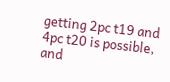getting 2pc t19 and 4pc t20 is possible, and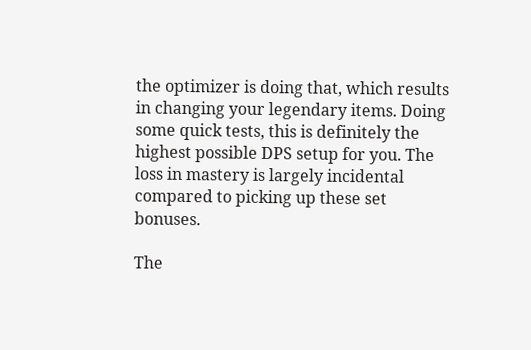the optimizer is doing that, which results in changing your legendary items. Doing some quick tests, this is definitely the highest possible DPS setup for you. The loss in mastery is largely incidental compared to picking up these set bonuses.

The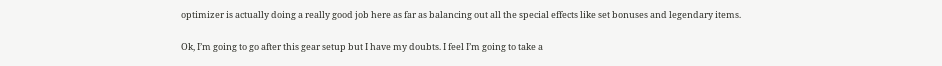optimizer is actually doing a really good job here as far as balancing out all the special effects like set bonuses and legendary items.

Ok, I’m going to go after this gear setup but I have my doubts. I feel I’m going to take a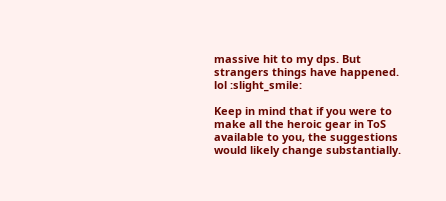massive hit to my dps. But strangers things have happened. lol :slight_smile:

Keep in mind that if you were to make all the heroic gear in ToS available to you, the suggestions would likely change substantially.